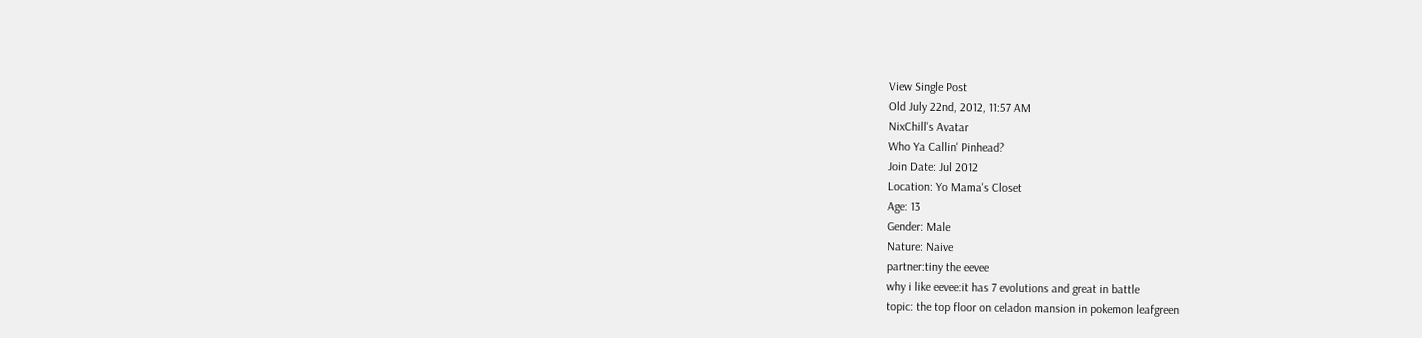View Single Post
Old July 22nd, 2012, 11:57 AM
NixChill's Avatar
Who Ya Callin' Pinhead?
Join Date: Jul 2012
Location: Yo Mama's Closet
Age: 13
Gender: Male
Nature: Naive
partner:tiny the eevee
why i like eevee:it has 7 evolutions and great in battle
topic: the top floor on celadon mansion in pokemon leafgreen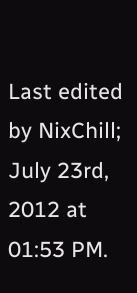Last edited by NixChill; July 23rd, 2012 at 01:53 PM.